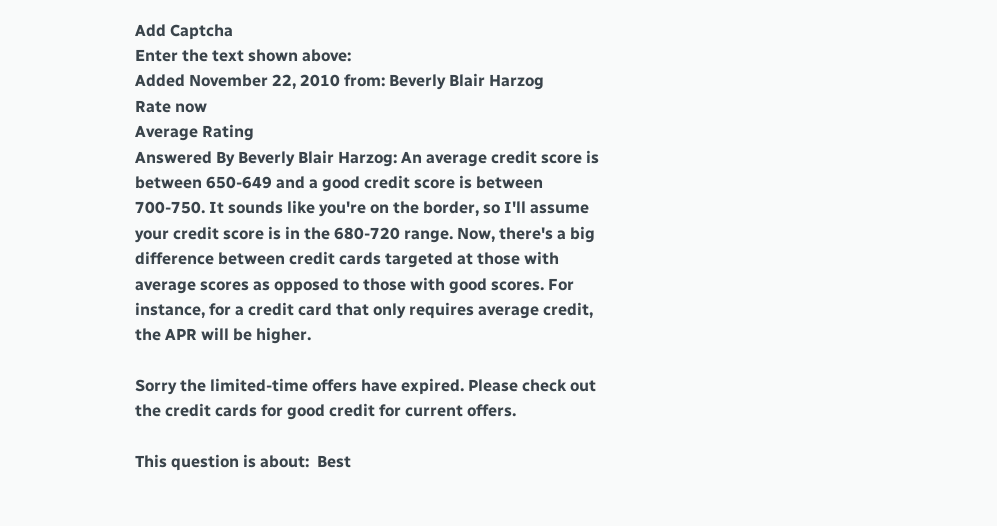Add Captcha
Enter the text shown above:
Added November 22, 2010 from: Beverly Blair Harzog
Rate now
Average Rating
Answered By Beverly Blair Harzog: An average credit score is between 650-649 and a good credit score is between 700-750. It sounds like you're on the border, so I'll assume your credit score is in the 680-720 range. Now, there's a big difference between credit cards targeted at those with average scores as opposed to those with good scores. For instance, for a credit card that only requires average credit, the APR will be higher.

Sorry the limited-time offers have expired. Please check out the credit cards for good credit for current offers.

This question is about:  Best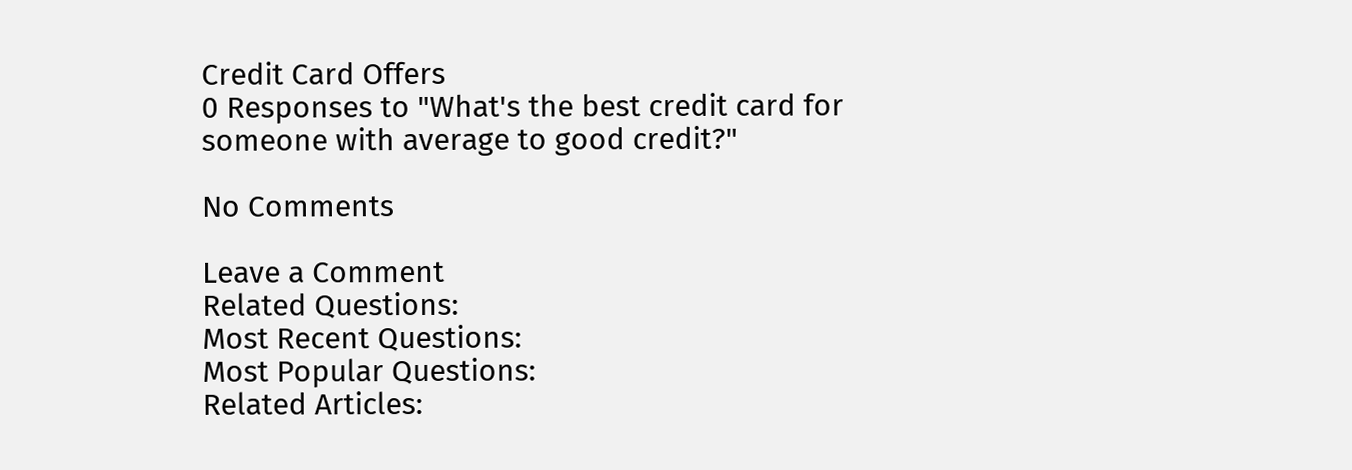Credit Card Offers
0 Responses to "What's the best credit card for someone with average to good credit?"

No Comments

Leave a Comment
Related Questions:
Most Recent Questions:
Most Popular Questions:
Related Articles: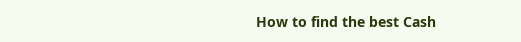How to find the best Cash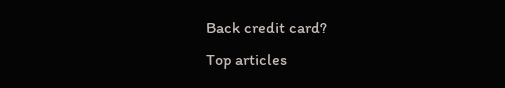Back credit card?
Top articles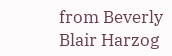from Beverly Blair Harzog